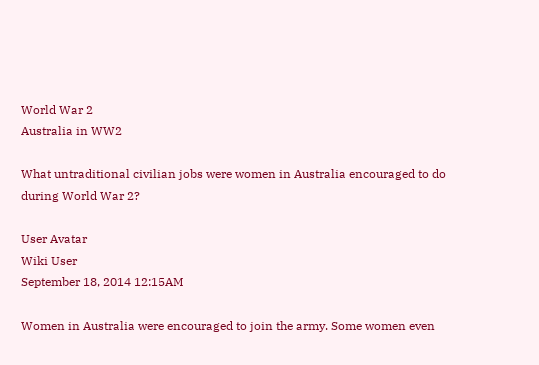World War 2
Australia in WW2

What untraditional civilian jobs were women in Australia encouraged to do during World War 2?

User Avatar
Wiki User
September 18, 2014 12:15AM

Women in Australia were encouraged to join the army. Some women even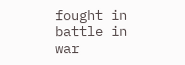fought in battle in war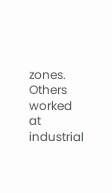zones. Others worked at industrial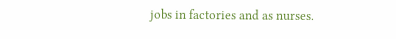jobs in factories and as nurses.